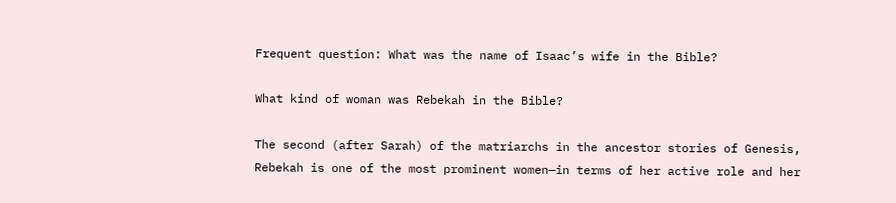Frequent question: What was the name of Isaac’s wife in the Bible?

What kind of woman was Rebekah in the Bible?

The second (after Sarah) of the matriarchs in the ancestor stories of Genesis, Rebekah is one of the most prominent women—in terms of her active role and her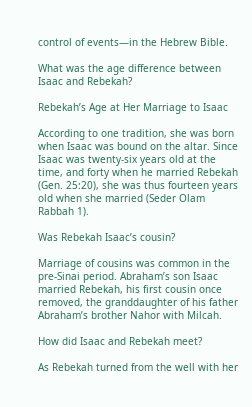control of events—in the Hebrew Bible.

What was the age difference between Isaac and Rebekah?

Rebekah’s Age at Her Marriage to Isaac

According to one tradition, she was born when Isaac was bound on the altar. Since Isaac was twenty-six years old at the time, and forty when he married Rebekah (Gen. 25:20), she was thus fourteen years old when she married (Seder Olam Rabbah 1).

Was Rebekah Isaac’s cousin?

Marriage of cousins was common in the pre-Sinai period. Abraham’s son Isaac married Rebekah, his first cousin once removed, the granddaughter of his father Abraham’s brother Nahor with Milcah.

How did Isaac and Rebekah meet?

As Rebekah turned from the well with her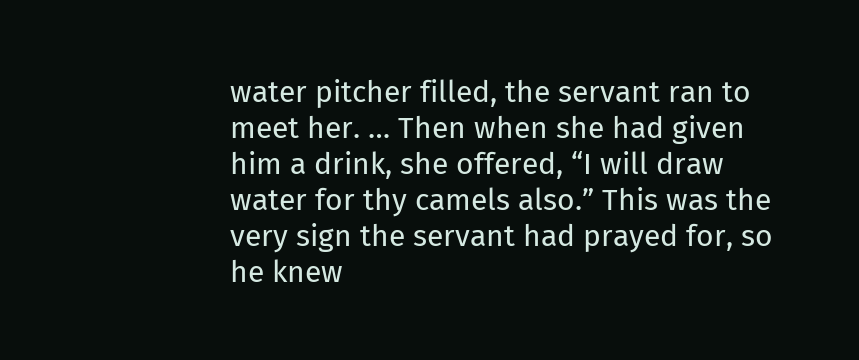water pitcher filled, the servant ran to meet her. … Then when she had given him a drink, she offered, “I will draw water for thy camels also.” This was the very sign the servant had prayed for, so he knew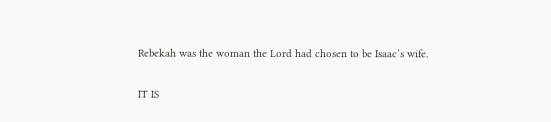Rebekah was the woman the Lord had chosen to be Isaac’s wife.

IT IS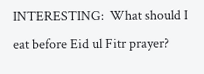INTERESTING:  What should I eat before Eid ul Fitr prayer?